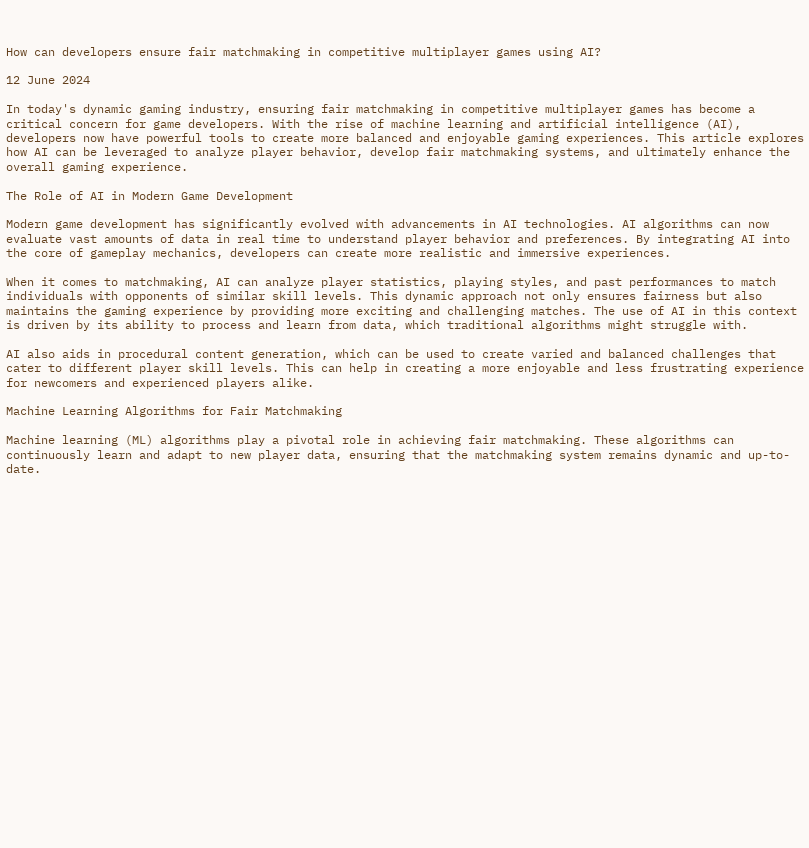How can developers ensure fair matchmaking in competitive multiplayer games using AI?

12 June 2024

In today's dynamic gaming industry, ensuring fair matchmaking in competitive multiplayer games has become a critical concern for game developers. With the rise of machine learning and artificial intelligence (AI), developers now have powerful tools to create more balanced and enjoyable gaming experiences. This article explores how AI can be leveraged to analyze player behavior, develop fair matchmaking systems, and ultimately enhance the overall gaming experience.

The Role of AI in Modern Game Development

Modern game development has significantly evolved with advancements in AI technologies. AI algorithms can now evaluate vast amounts of data in real time to understand player behavior and preferences. By integrating AI into the core of gameplay mechanics, developers can create more realistic and immersive experiences.

When it comes to matchmaking, AI can analyze player statistics, playing styles, and past performances to match individuals with opponents of similar skill levels. This dynamic approach not only ensures fairness but also maintains the gaming experience by providing more exciting and challenging matches. The use of AI in this context is driven by its ability to process and learn from data, which traditional algorithms might struggle with.

AI also aids in procedural content generation, which can be used to create varied and balanced challenges that cater to different player skill levels. This can help in creating a more enjoyable and less frustrating experience for newcomers and experienced players alike.

Machine Learning Algorithms for Fair Matchmaking

Machine learning (ML) algorithms play a pivotal role in achieving fair matchmaking. These algorithms can continuously learn and adapt to new player data, ensuring that the matchmaking system remains dynamic and up-to-date.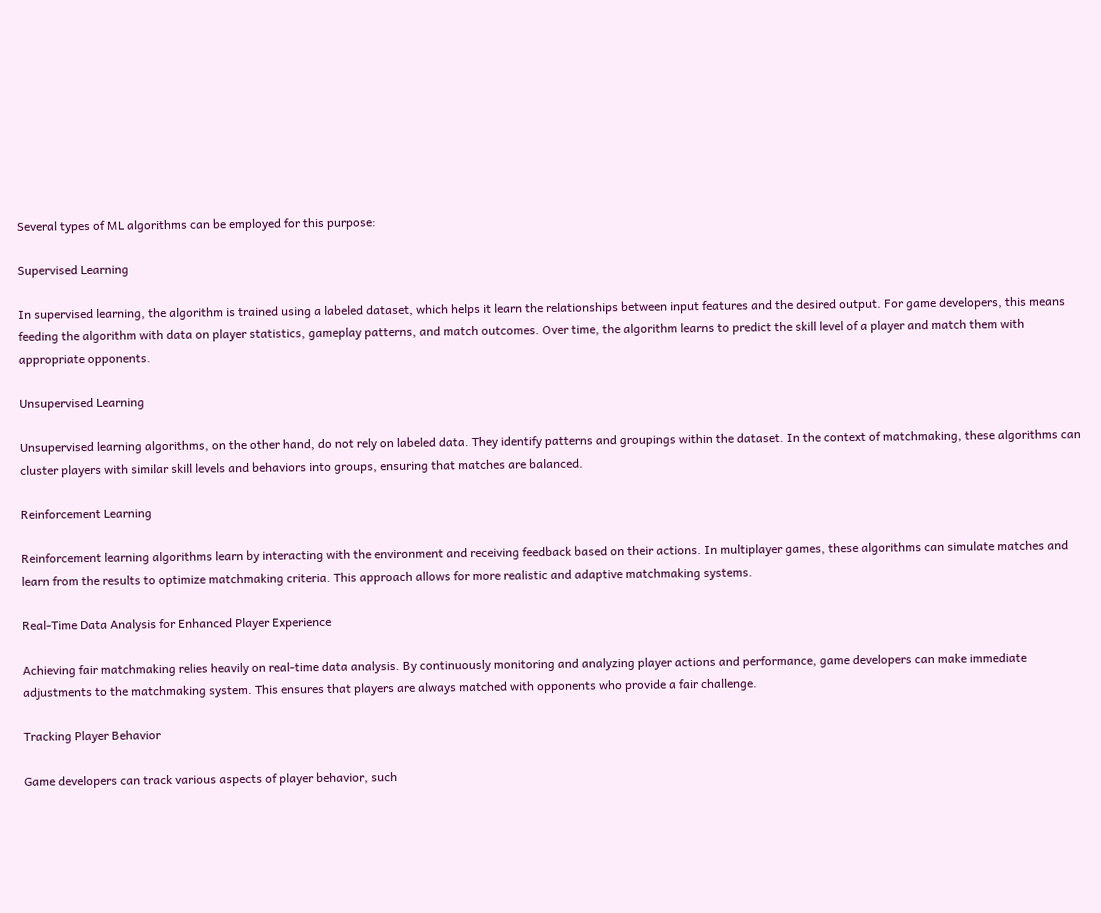Several types of ML algorithms can be employed for this purpose:

Supervised Learning

In supervised learning, the algorithm is trained using a labeled dataset, which helps it learn the relationships between input features and the desired output. For game developers, this means feeding the algorithm with data on player statistics, gameplay patterns, and match outcomes. Over time, the algorithm learns to predict the skill level of a player and match them with appropriate opponents.

Unsupervised Learning

Unsupervised learning algorithms, on the other hand, do not rely on labeled data. They identify patterns and groupings within the dataset. In the context of matchmaking, these algorithms can cluster players with similar skill levels and behaviors into groups, ensuring that matches are balanced.

Reinforcement Learning

Reinforcement learning algorithms learn by interacting with the environment and receiving feedback based on their actions. In multiplayer games, these algorithms can simulate matches and learn from the results to optimize matchmaking criteria. This approach allows for more realistic and adaptive matchmaking systems.

Real-Time Data Analysis for Enhanced Player Experience

Achieving fair matchmaking relies heavily on real-time data analysis. By continuously monitoring and analyzing player actions and performance, game developers can make immediate adjustments to the matchmaking system. This ensures that players are always matched with opponents who provide a fair challenge.

Tracking Player Behavior

Game developers can track various aspects of player behavior, such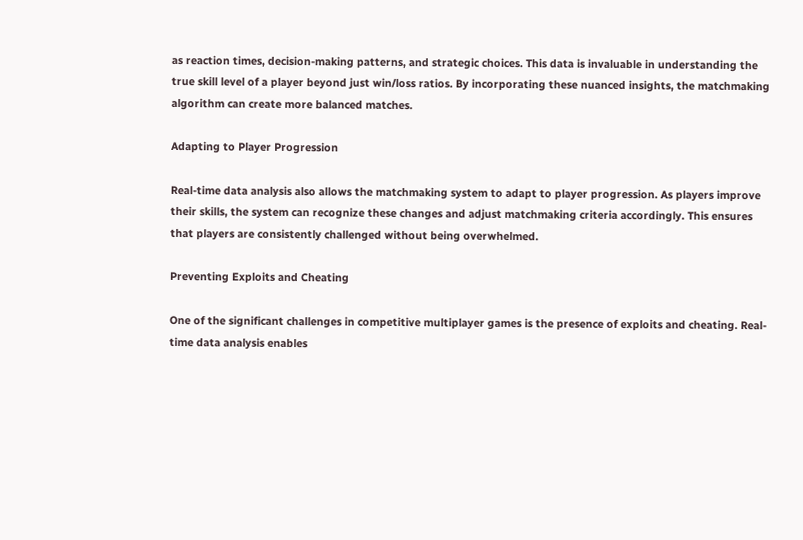as reaction times, decision-making patterns, and strategic choices. This data is invaluable in understanding the true skill level of a player beyond just win/loss ratios. By incorporating these nuanced insights, the matchmaking algorithm can create more balanced matches.

Adapting to Player Progression

Real-time data analysis also allows the matchmaking system to adapt to player progression. As players improve their skills, the system can recognize these changes and adjust matchmaking criteria accordingly. This ensures that players are consistently challenged without being overwhelmed.

Preventing Exploits and Cheating

One of the significant challenges in competitive multiplayer games is the presence of exploits and cheating. Real-time data analysis enables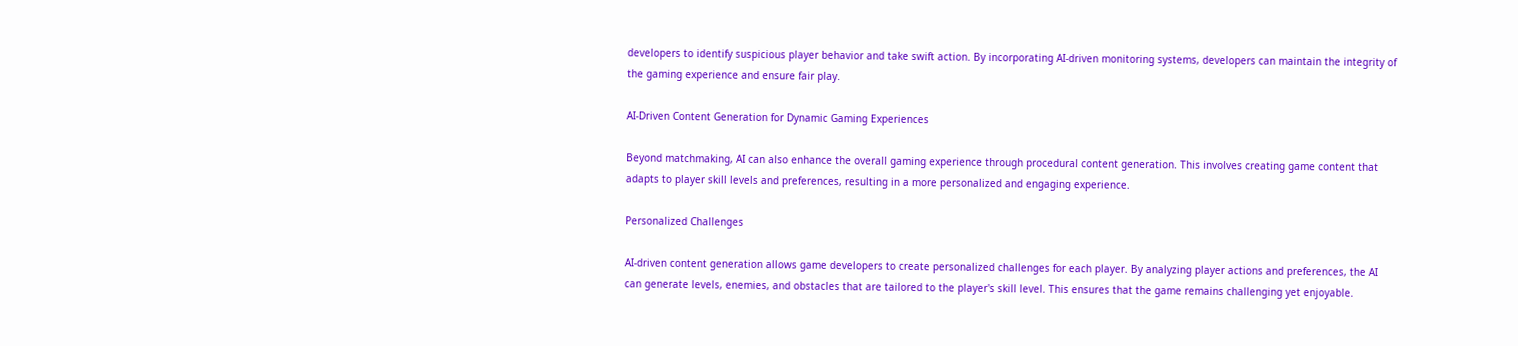developers to identify suspicious player behavior and take swift action. By incorporating AI-driven monitoring systems, developers can maintain the integrity of the gaming experience and ensure fair play.

AI-Driven Content Generation for Dynamic Gaming Experiences

Beyond matchmaking, AI can also enhance the overall gaming experience through procedural content generation. This involves creating game content that adapts to player skill levels and preferences, resulting in a more personalized and engaging experience.

Personalized Challenges

AI-driven content generation allows game developers to create personalized challenges for each player. By analyzing player actions and preferences, the AI can generate levels, enemies, and obstacles that are tailored to the player's skill level. This ensures that the game remains challenging yet enjoyable.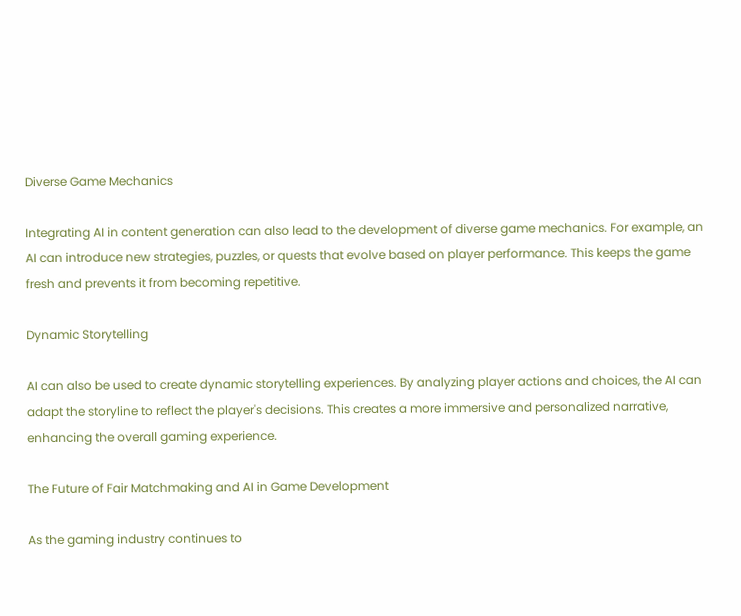Diverse Game Mechanics

Integrating AI in content generation can also lead to the development of diverse game mechanics. For example, an AI can introduce new strategies, puzzles, or quests that evolve based on player performance. This keeps the game fresh and prevents it from becoming repetitive.

Dynamic Storytelling

AI can also be used to create dynamic storytelling experiences. By analyzing player actions and choices, the AI can adapt the storyline to reflect the player's decisions. This creates a more immersive and personalized narrative, enhancing the overall gaming experience.

The Future of Fair Matchmaking and AI in Game Development

As the gaming industry continues to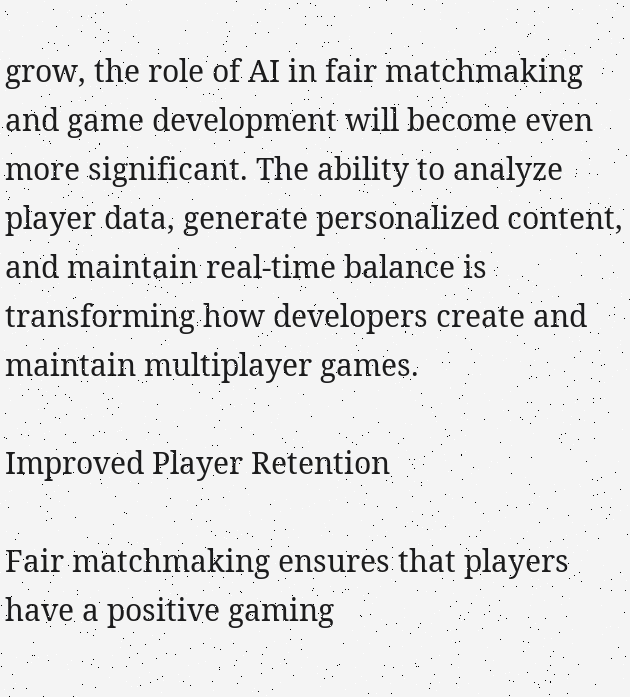grow, the role of AI in fair matchmaking and game development will become even more significant. The ability to analyze player data, generate personalized content, and maintain real-time balance is transforming how developers create and maintain multiplayer games.

Improved Player Retention

Fair matchmaking ensures that players have a positive gaming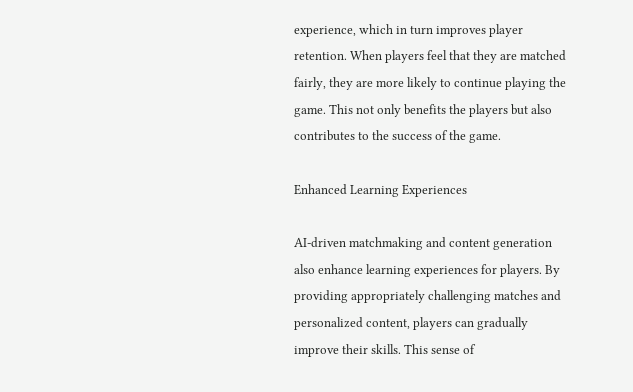experience, which in turn improves player retention. When players feel that they are matched fairly, they are more likely to continue playing the game. This not only benefits the players but also contributes to the success of the game.

Enhanced Learning Experiences

AI-driven matchmaking and content generation also enhance learning experiences for players. By providing appropriately challenging matches and personalized content, players can gradually improve their skills. This sense of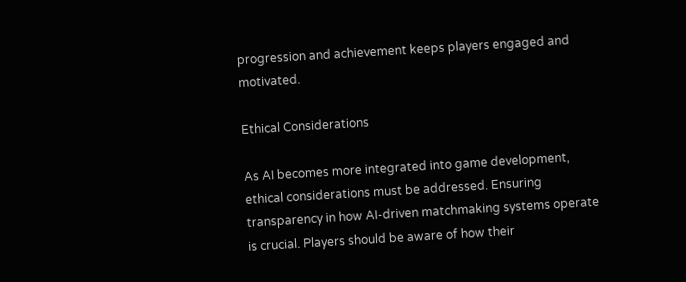progression and achievement keeps players engaged and motivated.

Ethical Considerations

As AI becomes more integrated into game development, ethical considerations must be addressed. Ensuring transparency in how AI-driven matchmaking systems operate is crucial. Players should be aware of how their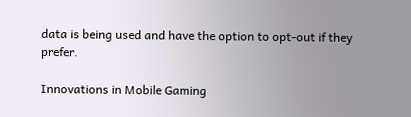data is being used and have the option to opt-out if they prefer.

Innovations in Mobile Gaming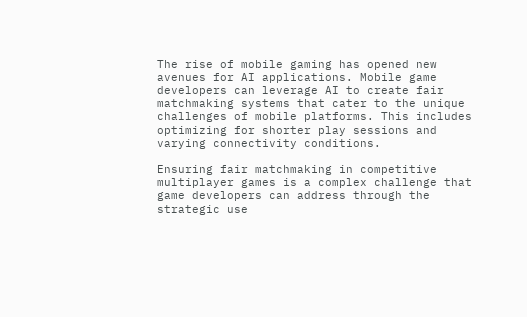The rise of mobile gaming has opened new avenues for AI applications. Mobile game developers can leverage AI to create fair matchmaking systems that cater to the unique challenges of mobile platforms. This includes optimizing for shorter play sessions and varying connectivity conditions.

Ensuring fair matchmaking in competitive multiplayer games is a complex challenge that game developers can address through the strategic use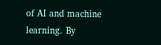of AI and machine learning. By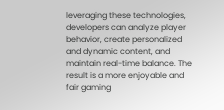leveraging these technologies, developers can analyze player behavior, create personalized and dynamic content, and maintain real-time balance. The result is a more enjoyable and fair gaming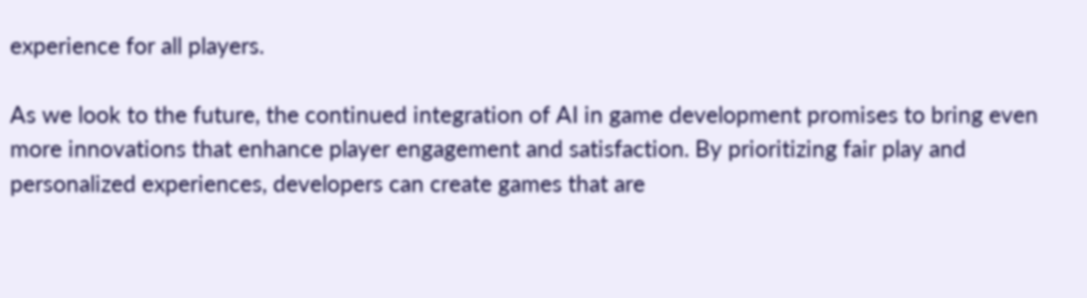experience for all players.

As we look to the future, the continued integration of AI in game development promises to bring even more innovations that enhance player engagement and satisfaction. By prioritizing fair play and personalized experiences, developers can create games that are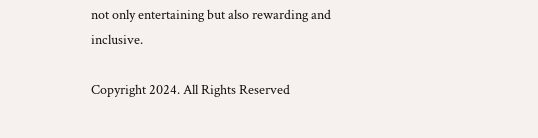not only entertaining but also rewarding and inclusive.

Copyright 2024. All Rights Reserved